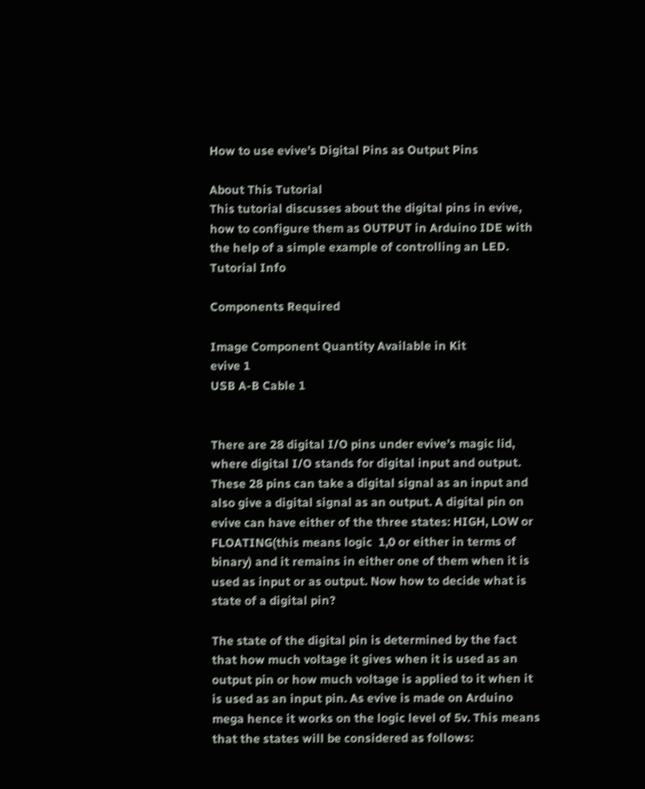How to use evive’s Digital Pins as Output Pins

About This Tutorial
This tutorial discusses about the digital pins in evive, how to configure them as OUTPUT in Arduino IDE with the help of a simple example of controlling an LED.
Tutorial Info

Components Required

Image Component Quantity Available in Kit
evive 1
USB A-B Cable 1


There are 28 digital I/O pins under evive’s magic lid, where digital I/O stands for digital input and output. These 28 pins can take a digital signal as an input and also give a digital signal as an output. A digital pin on evive can have either of the three states: HIGH, LOW or FLOATING(this means logic  1,0 or either in terms of binary) and it remains in either one of them when it is used as input or as output. Now how to decide what is state of a digital pin?

The state of the digital pin is determined by the fact that how much voltage it gives when it is used as an output pin or how much voltage is applied to it when it is used as an input pin. As evive is made on Arduino mega hence it works on the logic level of 5v. This means that the states will be considered as follows: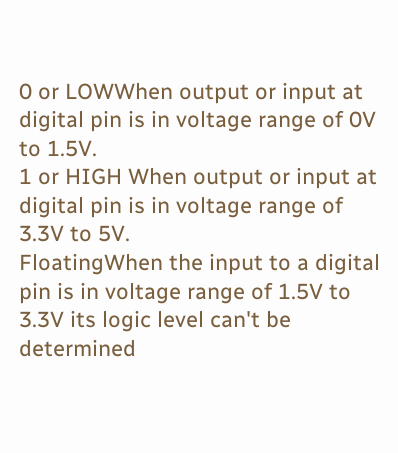0 or LOWWhen output or input at digital pin is in voltage range of 0V to 1.5V.
1 or HIGH When output or input at digital pin is in voltage range of 3.3V to 5V.
FloatingWhen the input to a digital pin is in voltage range of 1.5V to 3.3V its logic level can't be determined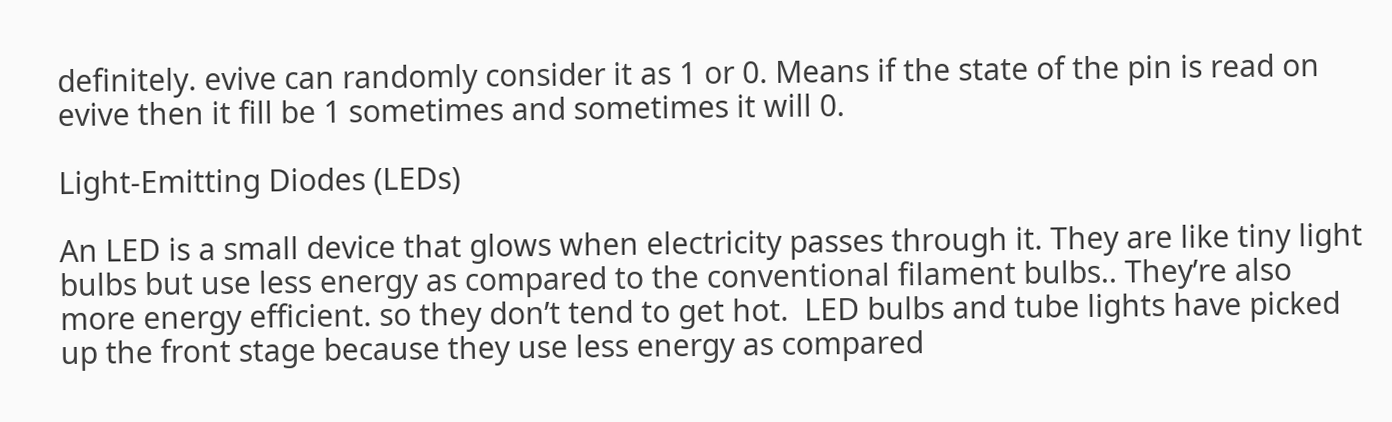definitely. evive can randomly consider it as 1 or 0. Means if the state of the pin is read on evive then it fill be 1 sometimes and sometimes it will 0.

Light-Emitting Diodes (LEDs)

An LED is a small device that glows when electricity passes through it. They are like tiny light bulbs but use less energy as compared to the conventional filament bulbs.. They’re also more energy efficient. so they don’t tend to get hot.  LED bulbs and tube lights have picked up the front stage because they use less energy as compared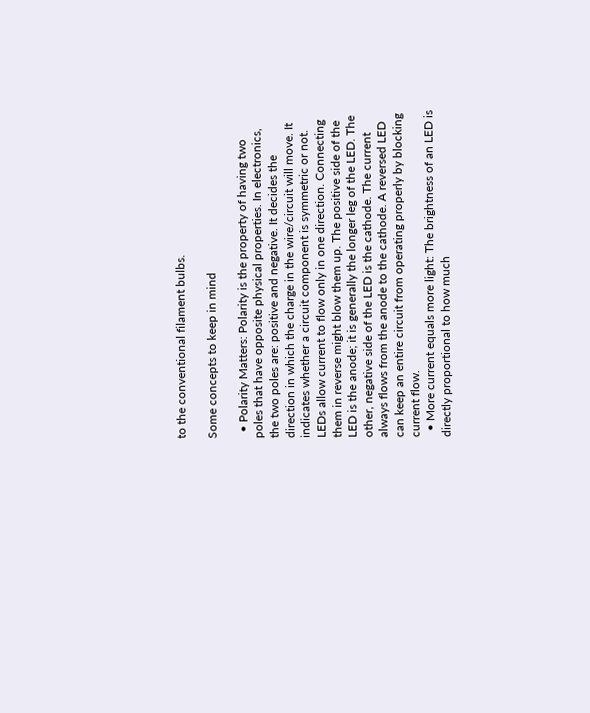to the conventional filament bulbs.

Some concepts to keep in mind

  • Polarity Matters: Polarity is the property of having two poles that have opposite physical properties. In electronics, the two poles are: positive and negative. It decides the direction in which the charge in the wire/circuit will move. It indicates whether a circuit component is symmetric or not. LEDs allow current to flow only in one direction. Connecting them in reverse might blow them up. The positive side of the LED is the anode; it is generally the longer leg of the LED. The other, negative side of the LED is the cathode. The current always flows from the anode to the cathode. A reversed LED can keep an entire circuit from operating properly by blocking current flow.
  • More current equals more light: The brightness of an LED is directly proportional to how much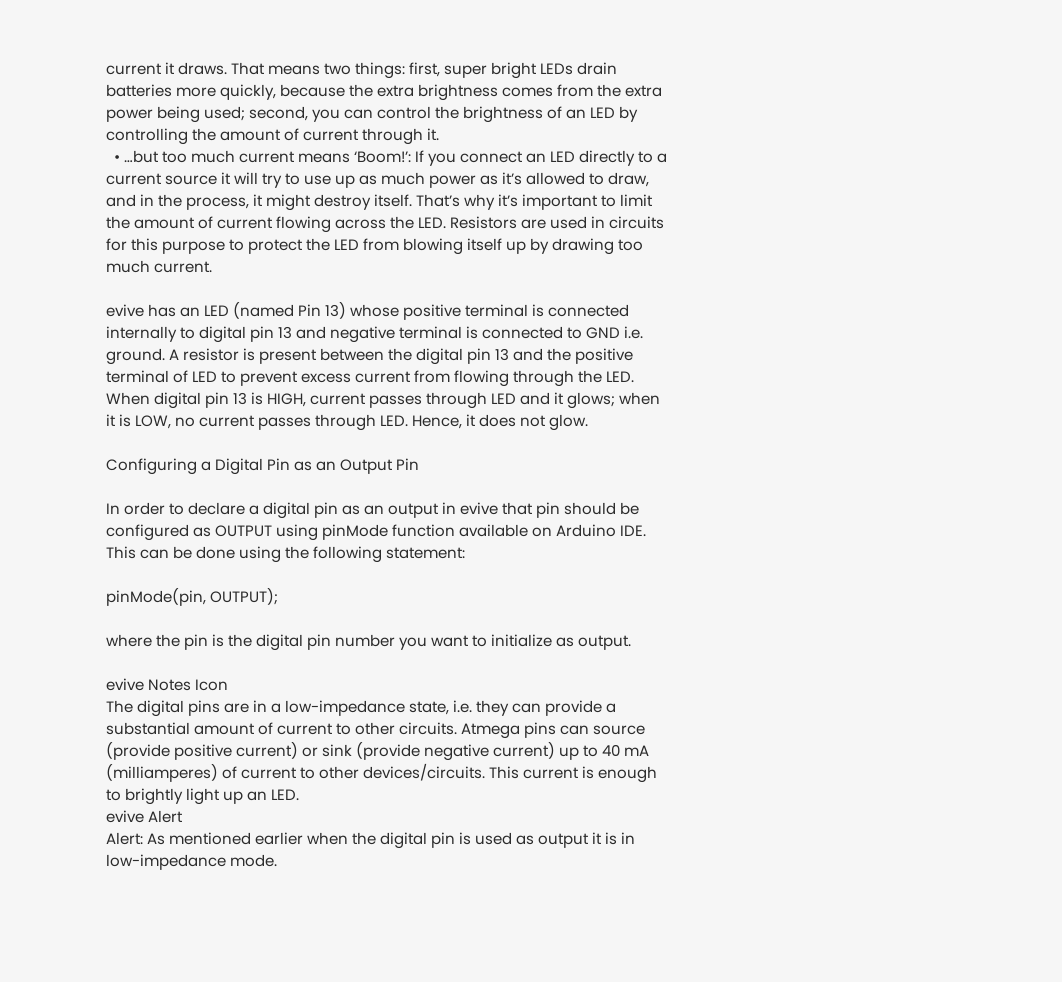current it draws. That means two things: first, super bright LEDs drain batteries more quickly, because the extra brightness comes from the extra power being used; second, you can control the brightness of an LED by controlling the amount of current through it.
  • …but too much current means ‘Boom!’: If you connect an LED directly to a current source it will try to use up as much power as it’s allowed to draw, and in the process, it might destroy itself. That’s why it’s important to limit the amount of current flowing across the LED. Resistors are used in circuits for this purpose to protect the LED from blowing itself up by drawing too much current.

evive has an LED (named Pin 13) whose positive terminal is connected internally to digital pin 13 and negative terminal is connected to GND i.e. ground. A resistor is present between the digital pin 13 and the positive terminal of LED to prevent excess current from flowing through the LED. When digital pin 13 is HIGH, current passes through LED and it glows; when it is LOW, no current passes through LED. Hence, it does not glow.

Configuring a Digital Pin as an Output Pin

In order to declare a digital pin as an output in evive that pin should be configured as OUTPUT using pinMode function available on Arduino IDE. This can be done using the following statement:

pinMode(pin, OUTPUT);

where the pin is the digital pin number you want to initialize as output.

evive Notes Icon
The digital pins are in a low-impedance state, i.e. they can provide a substantial amount of current to other circuits. Atmega pins can source (provide positive current) or sink (provide negative current) up to 40 mA (milliamperes) of current to other devices/circuits. This current is enough to brightly light up an LED.
evive Alert
Alert: As mentioned earlier when the digital pin is used as output it is in low-impedance mode.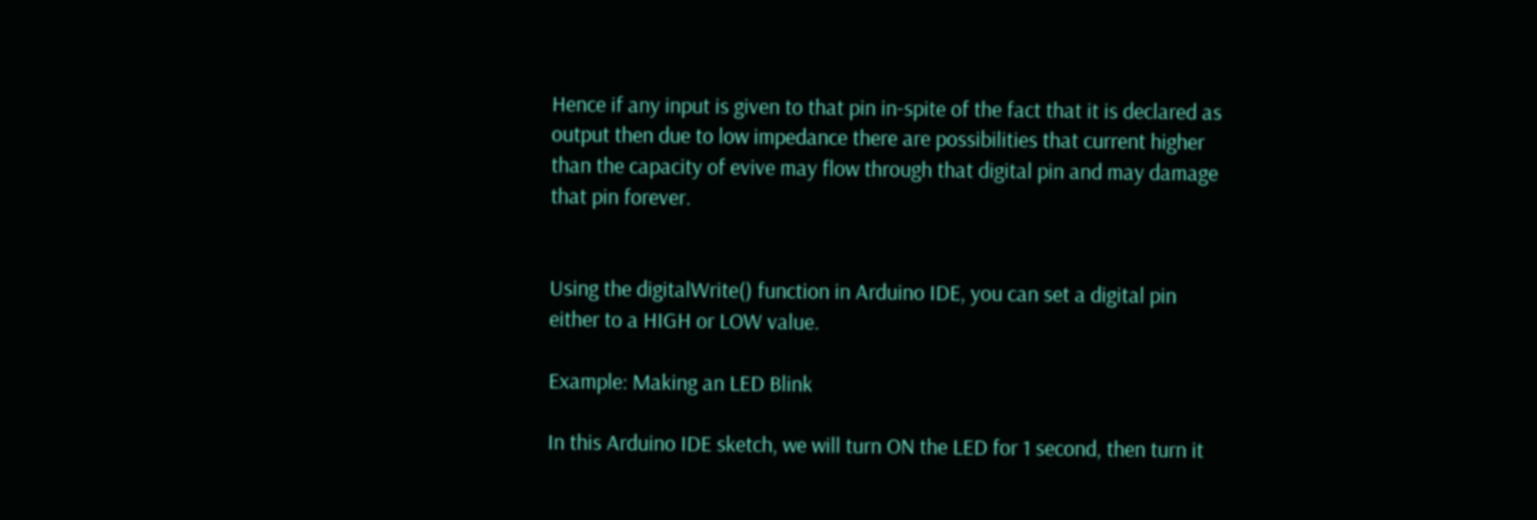Hence if any input is given to that pin in-spite of the fact that it is declared as output then due to low impedance there are possibilities that current higher than the capacity of evive may flow through that digital pin and may damage that pin forever.


Using the digitalWrite() function in Arduino IDE, you can set a digital pin either to a HIGH or LOW value.

Example: Making an LED Blink

In this Arduino IDE sketch, we will turn ON the LED for 1 second, then turn it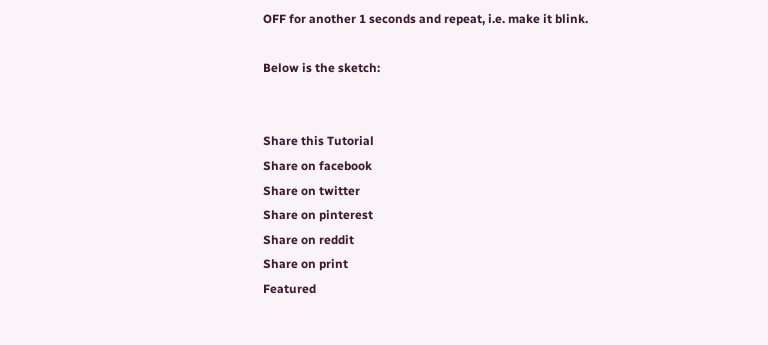OFF for another 1 seconds and repeat, i.e. make it blink.

Below is the sketch:


Share this Tutorial
Share on facebook
Share on twitter
Share on pinterest
Share on reddit
Share on print
Featured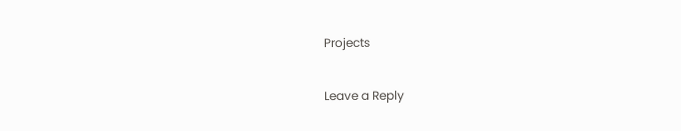Projects

Leave a Reply